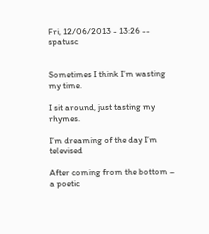Fri, 12/06/2013 - 13:26 -- spatusc


Sometimes I think I’m wasting my time.

I sit around, just tasting my rhymes.

I’m dreaming of the day I’m televised

After coming from the bottom – a poetic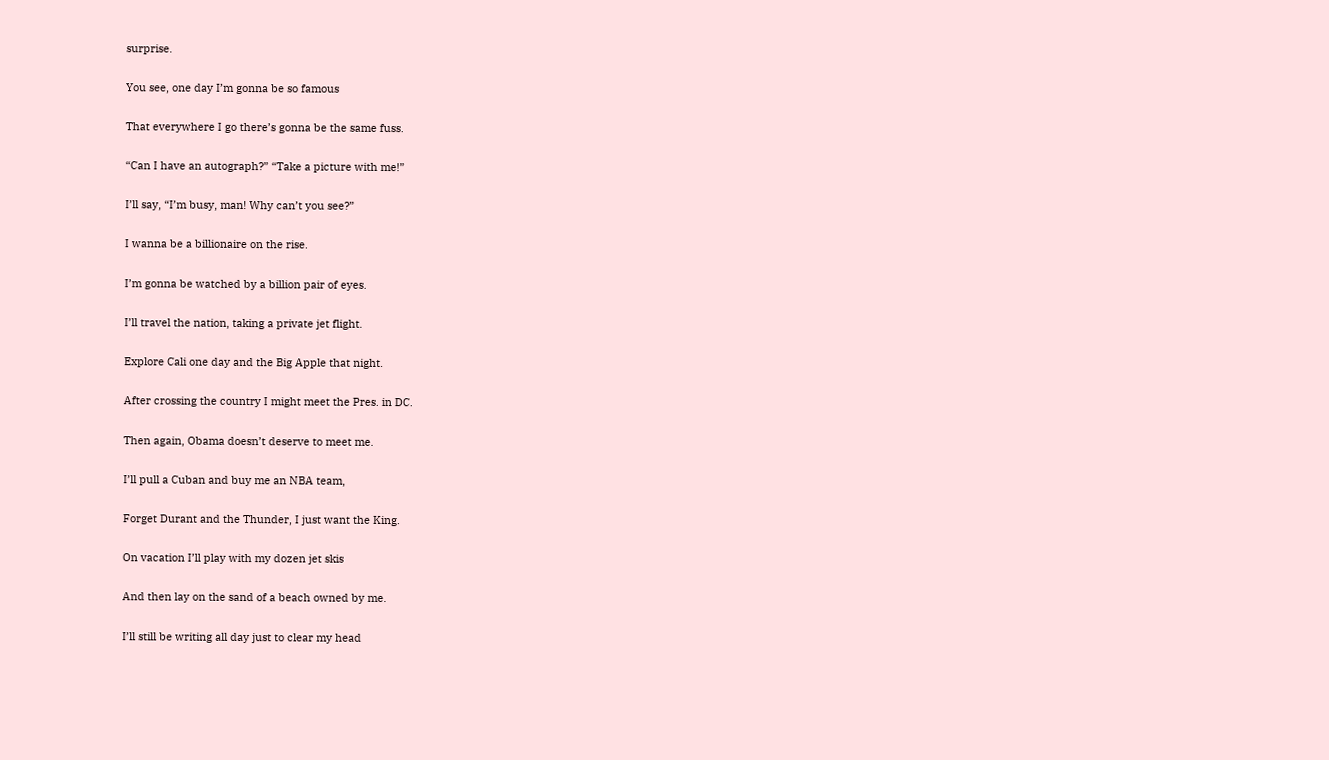surprise.

You see, one day I’m gonna be so famous

That everywhere I go there’s gonna be the same fuss.

“Can I have an autograph?” “Take a picture with me!”

I’ll say, “I’m busy, man! Why can’t you see?”

I wanna be a billionaire on the rise.

I’m gonna be watched by a billion pair of eyes.

I’ll travel the nation, taking a private jet flight.

Explore Cali one day and the Big Apple that night.

After crossing the country I might meet the Pres. in DC.

Then again, Obama doesn’t deserve to meet me.

I’ll pull a Cuban and buy me an NBA team,

Forget Durant and the Thunder, I just want the King.

On vacation I’ll play with my dozen jet skis

And then lay on the sand of a beach owned by me.

I’ll still be writing all day just to clear my head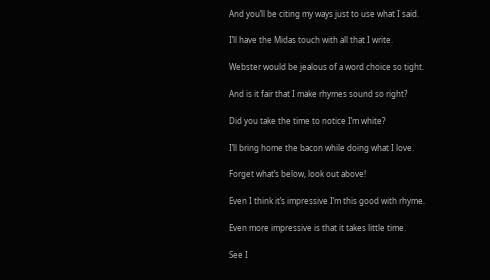And you’ll be citing my ways just to use what I said.

I’ll have the Midas touch with all that I write.

Webster would be jealous of a word choice so tight.

And is it fair that I make rhymes sound so right?

Did you take the time to notice I’m white?

I’ll bring home the bacon while doing what I love.

Forget what’s below, look out above!

Even I think it’s impressive I’m this good with rhyme.

Even more impressive is that it takes little time.

See I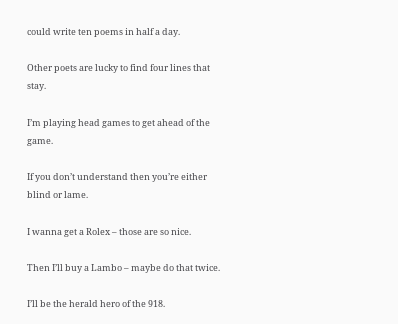could write ten poems in half a day.

Other poets are lucky to find four lines that stay.

I’m playing head games to get ahead of the game.

If you don’t understand then you’re either blind or lame.

I wanna get a Rolex – those are so nice.

Then I’ll buy a Lambo – maybe do that twice.

I’ll be the herald hero of the 918.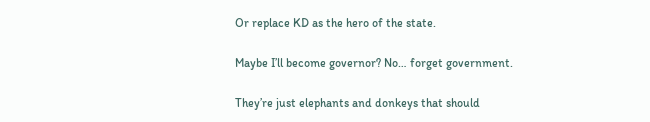Or replace KD as the hero of the state.

Maybe I’ll become governor? No… forget government.

They’re just elephants and donkeys that should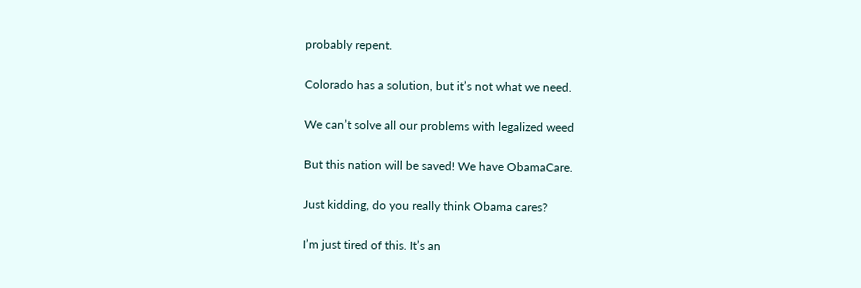probably repent.

Colorado has a solution, but it’s not what we need.

We can’t solve all our problems with legalized weed

But this nation will be saved! We have ObamaCare.

Just kidding, do you really think Obama cares?

I’m just tired of this. It’s an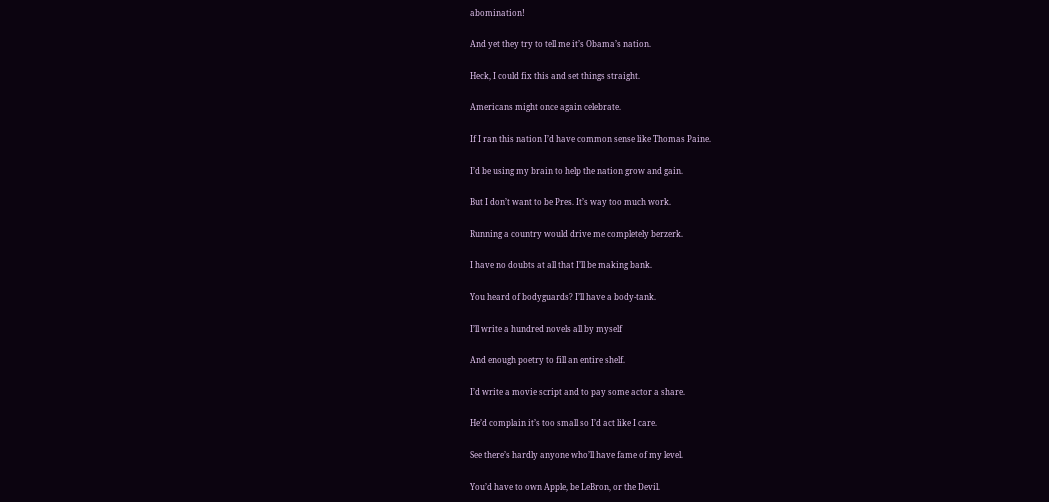abomination!

And yet they try to tell me it’s Obama’s nation.

Heck, I could fix this and set things straight.

Americans might once again celebrate.

If I ran this nation I’d have common sense like Thomas Paine.

I’d be using my brain to help the nation grow and gain.

But I don’t want to be Pres. It’s way too much work.

Running a country would drive me completely berzerk.

I have no doubts at all that I’ll be making bank.

You heard of bodyguards? I’ll have a body-tank.

I’ll write a hundred novels all by myself

And enough poetry to fill an entire shelf.

I’d write a movie script and to pay some actor a share.

He’d complain it’s too small so I’d act like I care.

See there’s hardly anyone who’ll have fame of my level.

You’d have to own Apple, be LeBron, or the Devil.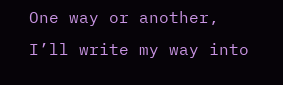One way or another, I’ll write my way into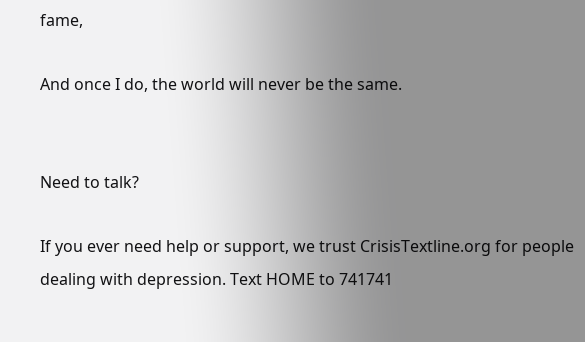fame,

And once I do, the world will never be the same.


Need to talk?

If you ever need help or support, we trust CrisisTextline.org for people dealing with depression. Text HOME to 741741